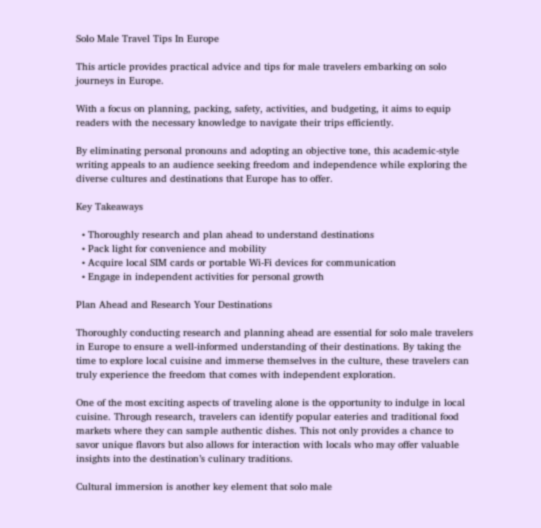Solo Male Travel Tips In Europe

This article provides practical advice and tips for male travelers embarking on solo journeys in Europe.

With a focus on planning, packing, safety, activities, and budgeting, it aims to equip readers with the necessary knowledge to navigate their trips efficiently.

By eliminating personal pronouns and adopting an objective tone, this academic-style writing appeals to an audience seeking freedom and independence while exploring the diverse cultures and destinations that Europe has to offer.

Key Takeaways

  • Thoroughly research and plan ahead to understand destinations
  • Pack light for convenience and mobility
  • Acquire local SIM cards or portable Wi-Fi devices for communication
  • Engage in independent activities for personal growth

Plan Ahead and Research Your Destinations

Thoroughly conducting research and planning ahead are essential for solo male travelers in Europe to ensure a well-informed understanding of their destinations. By taking the time to explore local cuisine and immerse themselves in the culture, these travelers can truly experience the freedom that comes with independent exploration.

One of the most exciting aspects of traveling alone is the opportunity to indulge in local cuisine. Through research, travelers can identify popular eateries and traditional food markets where they can sample authentic dishes. This not only provides a chance to savor unique flavors but also allows for interaction with locals who may offer valuable insights into the destination’s culinary traditions.

Cultural immersion is another key element that solo male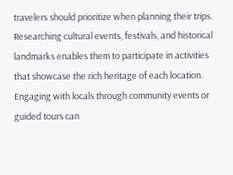travelers should prioritize when planning their trips. Researching cultural events, festivals, and historical landmarks enables them to participate in activities that showcase the rich heritage of each location. Engaging with locals through community events or guided tours can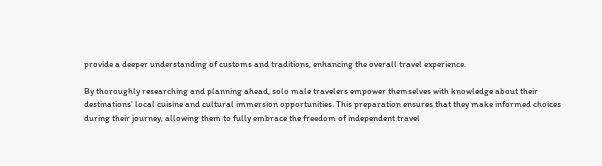provide a deeper understanding of customs and traditions, enhancing the overall travel experience.

By thoroughly researching and planning ahead, solo male travelers empower themselves with knowledge about their destinations’ local cuisine and cultural immersion opportunities. This preparation ensures that they make informed choices during their journey, allowing them to fully embrace the freedom of independent travel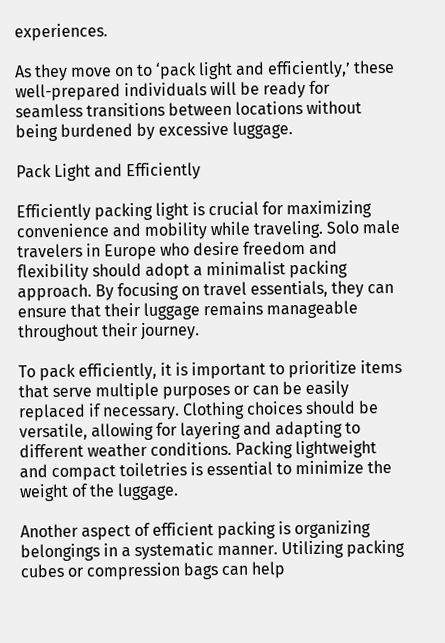experiences.

As they move on to ‘pack light and efficiently,’ these well-prepared individuals will be ready for seamless transitions between locations without being burdened by excessive luggage.

Pack Light and Efficiently

Efficiently packing light is crucial for maximizing convenience and mobility while traveling. Solo male travelers in Europe who desire freedom and flexibility should adopt a minimalist packing approach. By focusing on travel essentials, they can ensure that their luggage remains manageable throughout their journey.

To pack efficiently, it is important to prioritize items that serve multiple purposes or can be easily replaced if necessary. Clothing choices should be versatile, allowing for layering and adapting to different weather conditions. Packing lightweight and compact toiletries is essential to minimize the weight of the luggage.

Another aspect of efficient packing is organizing belongings in a systematic manner. Utilizing packing cubes or compression bags can help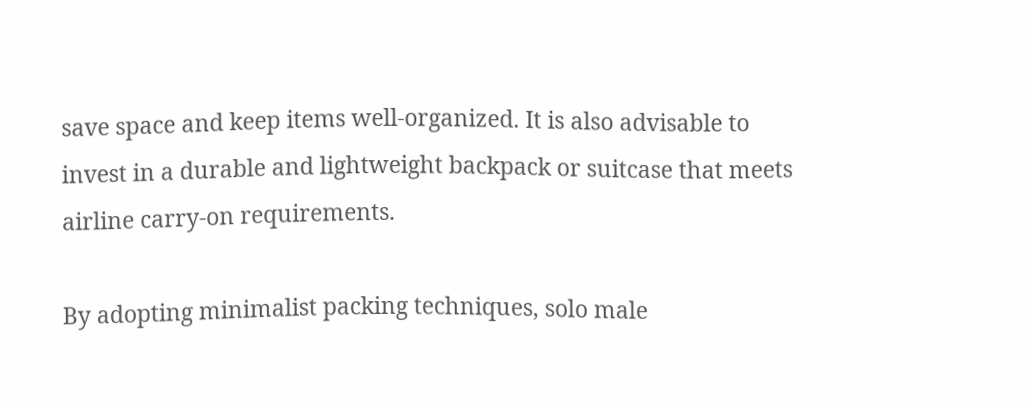save space and keep items well-organized. It is also advisable to invest in a durable and lightweight backpack or suitcase that meets airline carry-on requirements.

By adopting minimalist packing techniques, solo male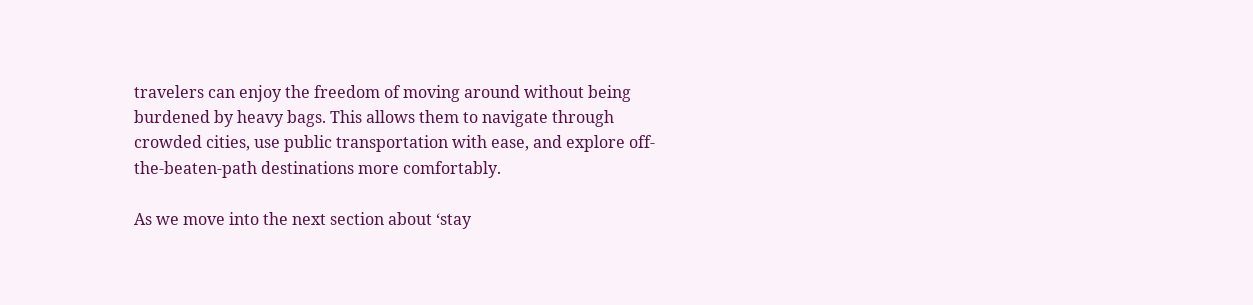travelers can enjoy the freedom of moving around without being burdened by heavy bags. This allows them to navigate through crowded cities, use public transportation with ease, and explore off-the-beaten-path destinations more comfortably.

As we move into the next section about ‘stay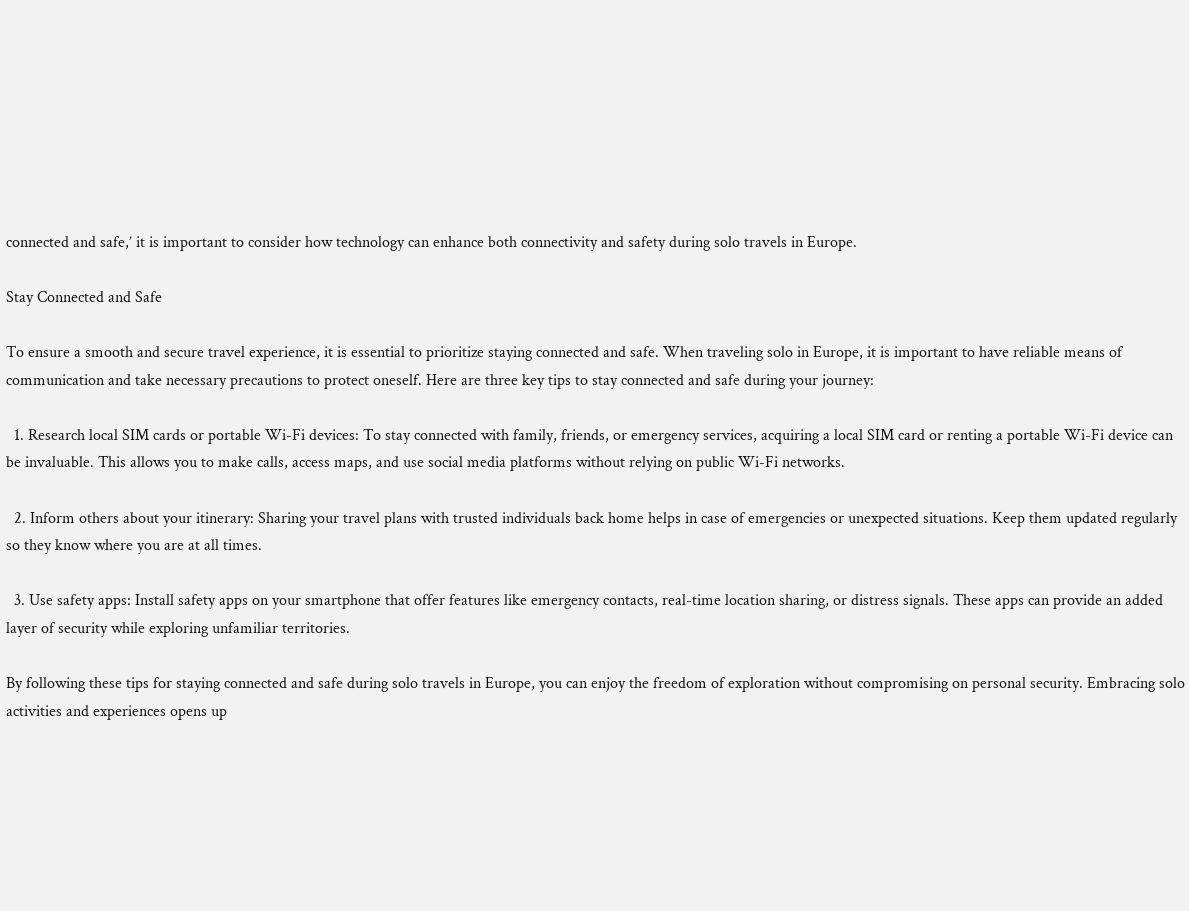connected and safe,’ it is important to consider how technology can enhance both connectivity and safety during solo travels in Europe.

Stay Connected and Safe

To ensure a smooth and secure travel experience, it is essential to prioritize staying connected and safe. When traveling solo in Europe, it is important to have reliable means of communication and take necessary precautions to protect oneself. Here are three key tips to stay connected and safe during your journey:

  1. Research local SIM cards or portable Wi-Fi devices: To stay connected with family, friends, or emergency services, acquiring a local SIM card or renting a portable Wi-Fi device can be invaluable. This allows you to make calls, access maps, and use social media platforms without relying on public Wi-Fi networks.

  2. Inform others about your itinerary: Sharing your travel plans with trusted individuals back home helps in case of emergencies or unexpected situations. Keep them updated regularly so they know where you are at all times.

  3. Use safety apps: Install safety apps on your smartphone that offer features like emergency contacts, real-time location sharing, or distress signals. These apps can provide an added layer of security while exploring unfamiliar territories.

By following these tips for staying connected and safe during solo travels in Europe, you can enjoy the freedom of exploration without compromising on personal security. Embracing solo activities and experiences opens up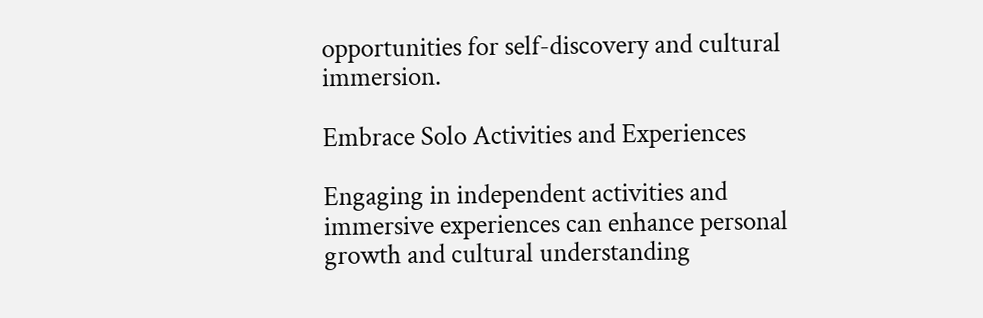opportunities for self-discovery and cultural immersion.

Embrace Solo Activities and Experiences

Engaging in independent activities and immersive experiences can enhance personal growth and cultural understanding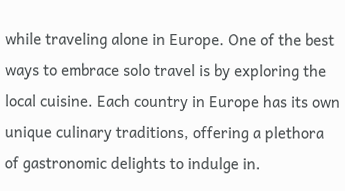while traveling alone in Europe. One of the best ways to embrace solo travel is by exploring the local cuisine. Each country in Europe has its own unique culinary traditions, offering a plethora of gastronomic delights to indulge in.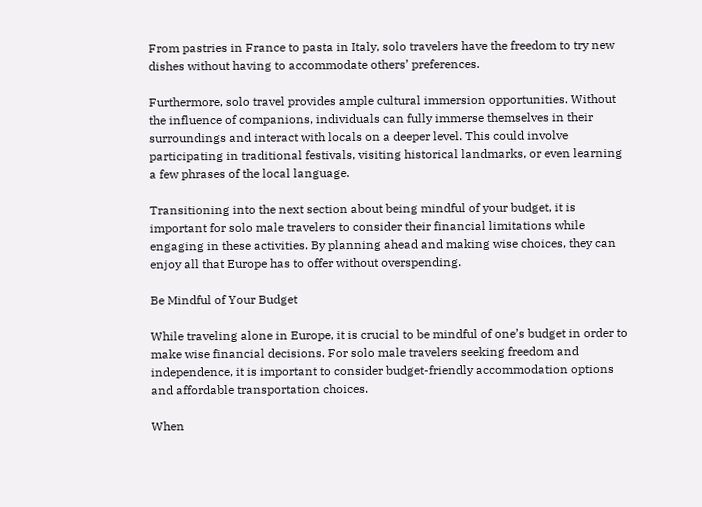From pastries in France to pasta in Italy, solo travelers have the freedom to try new dishes without having to accommodate others’ preferences.

Furthermore, solo travel provides ample cultural immersion opportunities. Without the influence of companions, individuals can fully immerse themselves in their surroundings and interact with locals on a deeper level. This could involve participating in traditional festivals, visiting historical landmarks, or even learning a few phrases of the local language.

Transitioning into the next section about being mindful of your budget, it is important for solo male travelers to consider their financial limitations while engaging in these activities. By planning ahead and making wise choices, they can enjoy all that Europe has to offer without overspending.

Be Mindful of Your Budget

While traveling alone in Europe, it is crucial to be mindful of one’s budget in order to make wise financial decisions. For solo male travelers seeking freedom and independence, it is important to consider budget-friendly accommodation options and affordable transportation choices.

When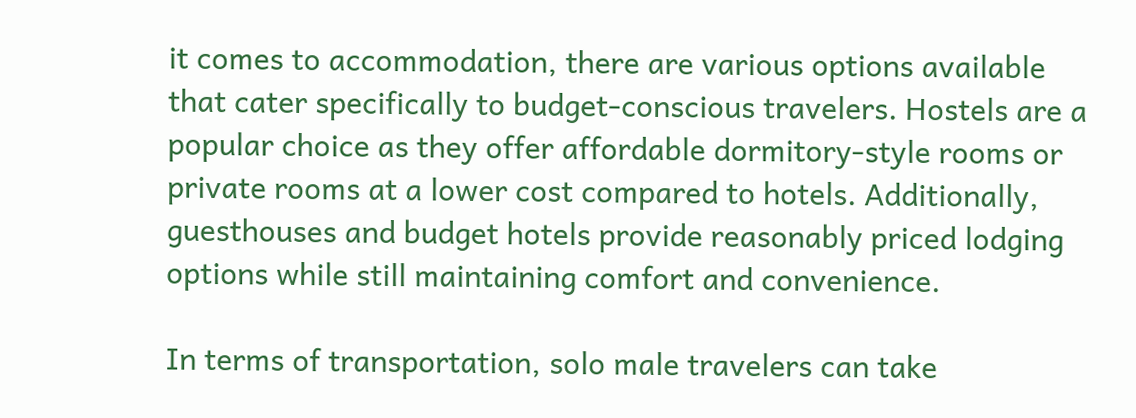it comes to accommodation, there are various options available that cater specifically to budget-conscious travelers. Hostels are a popular choice as they offer affordable dormitory-style rooms or private rooms at a lower cost compared to hotels. Additionally, guesthouses and budget hotels provide reasonably priced lodging options while still maintaining comfort and convenience.

In terms of transportation, solo male travelers can take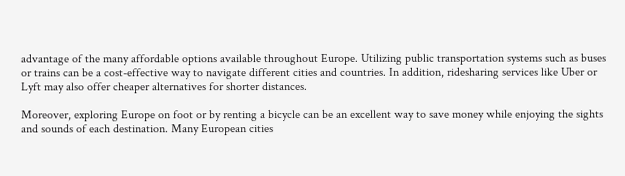advantage of the many affordable options available throughout Europe. Utilizing public transportation systems such as buses or trains can be a cost-effective way to navigate different cities and countries. In addition, ridesharing services like Uber or Lyft may also offer cheaper alternatives for shorter distances.

Moreover, exploring Europe on foot or by renting a bicycle can be an excellent way to save money while enjoying the sights and sounds of each destination. Many European cities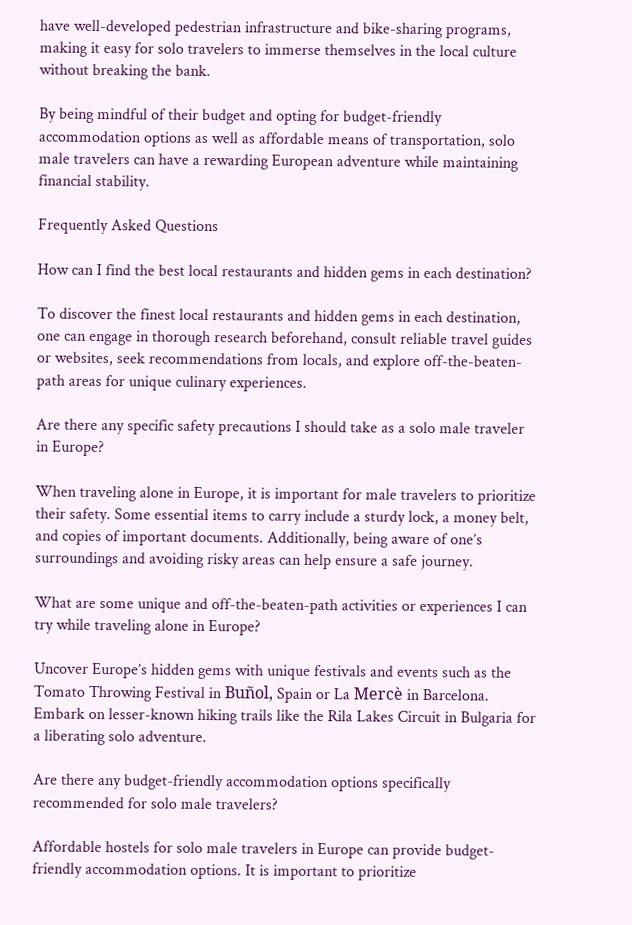have well-developed pedestrian infrastructure and bike-sharing programs, making it easy for solo travelers to immerse themselves in the local culture without breaking the bank.

By being mindful of their budget and opting for budget-friendly accommodation options as well as affordable means of transportation, solo male travelers can have a rewarding European adventure while maintaining financial stability.

Frequently Asked Questions

How can I find the best local restaurants and hidden gems in each destination?

To discover the finest local restaurants and hidden gems in each destination, one can engage in thorough research beforehand, consult reliable travel guides or websites, seek recommendations from locals, and explore off-the-beaten-path areas for unique culinary experiences.

Are there any specific safety precautions I should take as a solo male traveler in Europe?

When traveling alone in Europe, it is important for male travelers to prioritize their safety. Some essential items to carry include a sturdy lock, a money belt, and copies of important documents. Additionally, being aware of one’s surroundings and avoiding risky areas can help ensure a safe journey.

What are some unique and off-the-beaten-path activities or experiences I can try while traveling alone in Europe?

Uncover Europe’s hidden gems with unique festivals and events such as the Tomato Throwing Festival in Buñol, Spain or La Mercè in Barcelona. Embark on lesser-known hiking trails like the Rila Lakes Circuit in Bulgaria for a liberating solo adventure.

Are there any budget-friendly accommodation options specifically recommended for solo male travelers?

Affordable hostels for solo male travelers in Europe can provide budget-friendly accommodation options. It is important to prioritize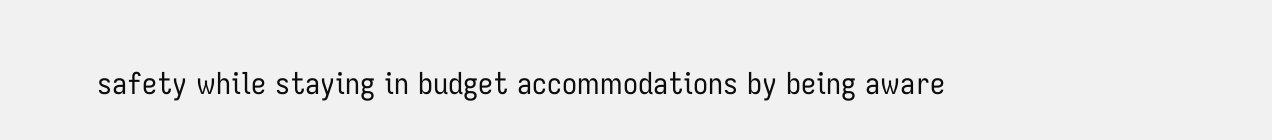safety while staying in budget accommodations by being aware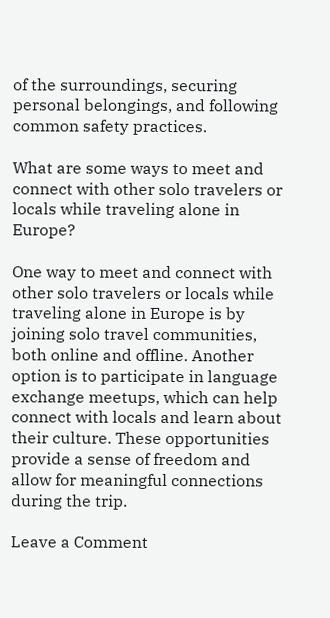of the surroundings, securing personal belongings, and following common safety practices.

What are some ways to meet and connect with other solo travelers or locals while traveling alone in Europe?

One way to meet and connect with other solo travelers or locals while traveling alone in Europe is by joining solo travel communities, both online and offline. Another option is to participate in language exchange meetups, which can help connect with locals and learn about their culture. These opportunities provide a sense of freedom and allow for meaningful connections during the trip.

Leave a Comment